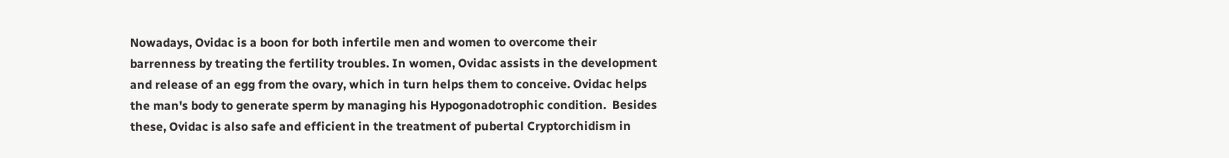Nowadays, Ovidac is a boon for both infertile men and women to overcome their barrenness by treating the fertility troubles. In women, Ovidac assists in the development and release of an egg from the ovary, which in turn helps them to conceive. Ovidac helps the man's body to generate sperm by managing his Hypogonadotrophic condition.  Besides these, Ovidac is also safe and efficient in the treatment of pubertal Cryptorchidism in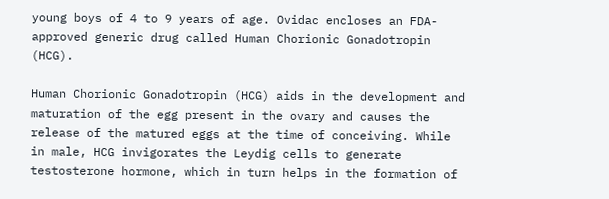young boys of 4 to 9 years of age. Ovidac encloses an FDA-approved generic drug called Human Chorionic Gonadotropin (HCG).

Human Chorionic Gonadotropin (HCG) aids in the development and maturation of the egg present in the ovary and causes the release of the matured eggs at the time of conceiving. While in male, HCG invigorates the Leydig cells to generate testosterone hormone, which in turn helps in the formation of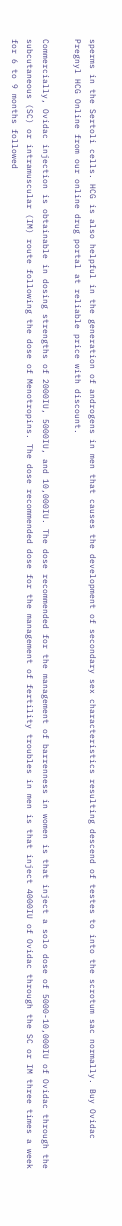sperms in the Sertoli cells. HCG is also helpful in the generation of androgens in men that causes the development of secondary sex characteristics resulting descend of testes to into the scrotum sac normally. Buy Ovidac Pregnyl HCG Online from our online drug portal at reliable price with discount.

Commercially, Ovidac injection is obtainable in dosing strengths of 2000IU, 5000IU, and 10,000IU. The dose recommended for the management of barrenness in women is that inject a solo dose of 5000-10,000IU of Ovidac through the subcutaneous (SC) or intramuscular (IM) route following the dose of Menotropins. The dose recommended dose for the management of fertility troubles in men is that inject 4000IU of Ovidac through the SC or IM three times a week for 6 to 9 months followed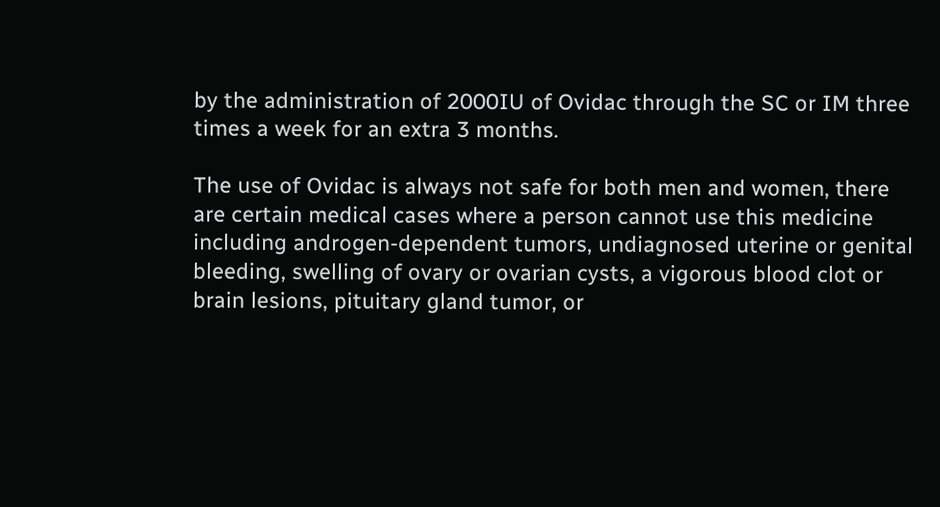by the administration of 2000IU of Ovidac through the SC or IM three times a week for an extra 3 months.

The use of Ovidac is always not safe for both men and women, there are certain medical cases where a person cannot use this medicine including androgen-dependent tumors, undiagnosed uterine or genital bleeding, swelling of ovary or ovarian cysts, a vigorous blood clot or brain lesions, pituitary gland tumor, or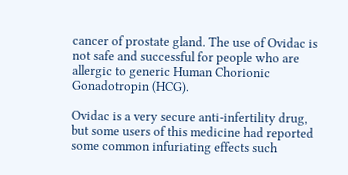cancer of prostate gland. The use of Ovidac is not safe and successful for people who are allergic to generic Human Chorionic Gonadotropin (HCG).

Ovidac is a very secure anti-infertility drug, but some users of this medicine had reported some common infuriating effects such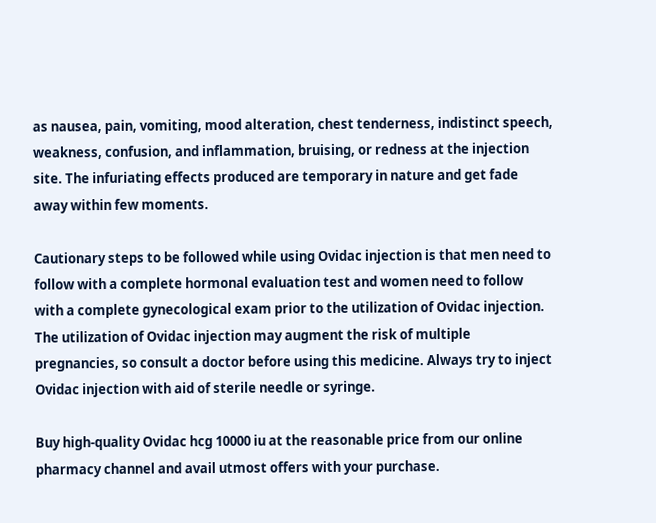as nausea, pain, vomiting, mood alteration, chest tenderness, indistinct speech, weakness, confusion, and inflammation, bruising, or redness at the injection site. The infuriating effects produced are temporary in nature and get fade away within few moments.

Cautionary steps to be followed while using Ovidac injection is that men need to follow with a complete hormonal evaluation test and women need to follow with a complete gynecological exam prior to the utilization of Ovidac injection. The utilization of Ovidac injection may augment the risk of multiple pregnancies, so consult a doctor before using this medicine. Always try to inject Ovidac injection with aid of sterile needle or syringe.

Buy high-quality Ovidac hcg 10000 iu at the reasonable price from our online pharmacy channel and avail utmost offers with your purchase.